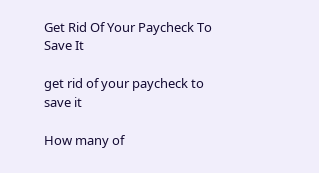Get Rid Of Your Paycheck To Save It

get rid of your paycheck to save it

How many of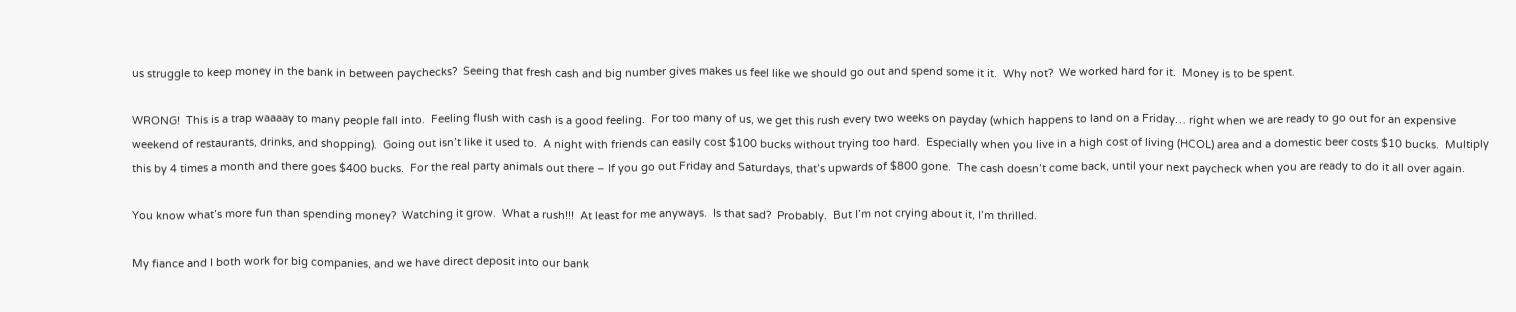us struggle to keep money in the bank in between paychecks?  Seeing that fresh cash and big number gives makes us feel like we should go out and spend some it it.  Why not?  We worked hard for it.  Money is to be spent.

WRONG!  This is a trap waaaay to many people fall into.  Feeling flush with cash is a good feeling.  For too many of us, we get this rush every two weeks on payday (which happens to land on a Friday… right when we are ready to go out for an expensive weekend of restaurants, drinks, and shopping).  Going out isn’t like it used to.  A night with friends can easily cost $100 bucks without trying too hard.  Especially when you live in a high cost of living (HCOL) area and a domestic beer costs $10 bucks.  Multiply this by 4 times a month and there goes $400 bucks.  For the real party animals out there – If you go out Friday and Saturdays, that’s upwards of $800 gone.  The cash doesn’t come back, until your next paycheck when you are ready to do it all over again.

You know what’s more fun than spending money?  Watching it grow.  What a rush!!!  At least for me anyways.  Is that sad?  Probably.  But I’m not crying about it, I’m thrilled.

My fiance and I both work for big companies, and we have direct deposit into our bank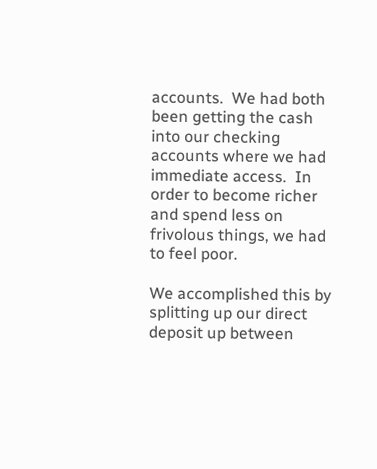accounts.  We had both been getting the cash into our checking accounts where we had immediate access.  In order to become richer and spend less on frivolous things, we had to feel poor.

We accomplished this by splitting up our direct deposit up between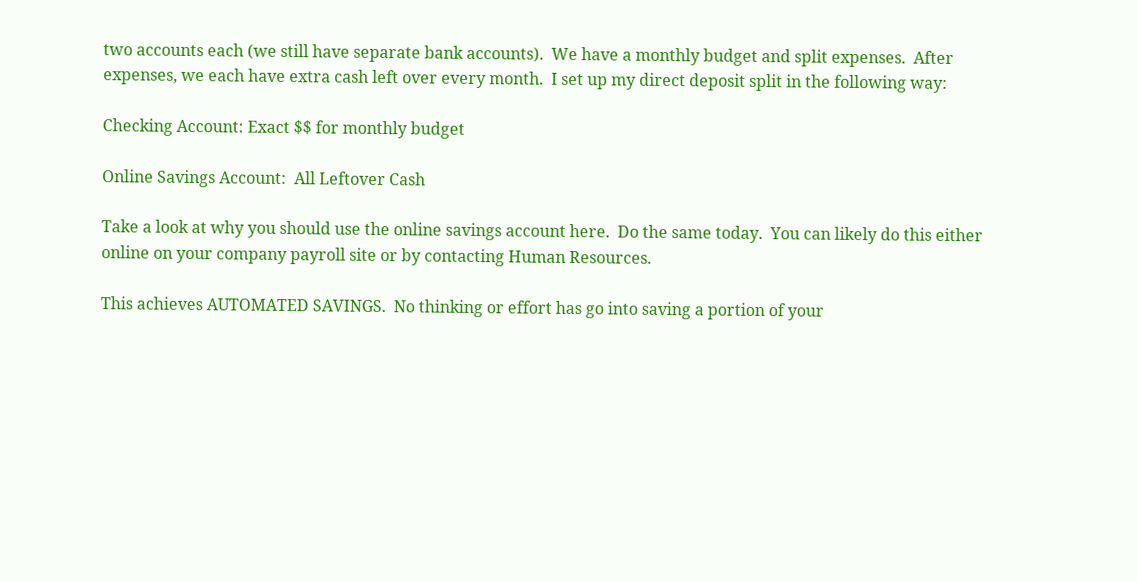two accounts each (we still have separate bank accounts).  We have a monthly budget and split expenses.  After expenses, we each have extra cash left over every month.  I set up my direct deposit split in the following way:

Checking Account: Exact $$ for monthly budget

Online Savings Account:  All Leftover Cash

Take a look at why you should use the online savings account here.  Do the same today.  You can likely do this either online on your company payroll site or by contacting Human Resources.

This achieves AUTOMATED SAVINGS.  No thinking or effort has go into saving a portion of your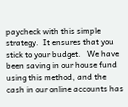paycheck with this simple strategy.  It ensures that you stick to your budget.   We have been saving in our house fund using this method, and the cash in our online accounts has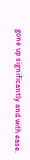gone up significantly and with ease.